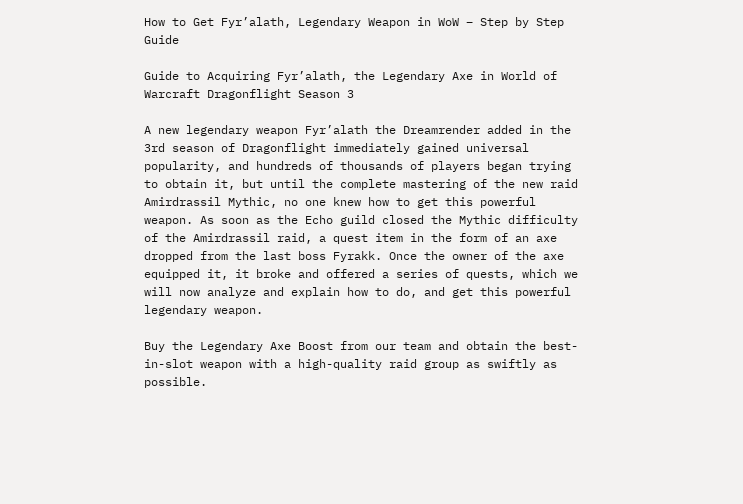How to Get Fyr’alath, Legendary Weapon in WoW – Step by Step Guide

Guide to Acquiring Fyr’alath, the Legendary Axe in World of Warcraft Dragonflight Season 3

A new legendary weapon Fyr’alath the Dreamrender added in the 3rd season of Dragonflight immediately gained universal popularity, and hundreds of thousands of players began trying to obtain it, but until the complete mastering of the new raid Amirdrassil Mythic, no one knew how to get this powerful weapon. As soon as the Echo guild closed the Mythic difficulty of the Amirdrassil raid, a quest item in the form of an axe dropped from the last boss Fyrakk. Once the owner of the axe equipped it, it broke and offered a series of quests, which we will now analyze and explain how to do, and get this powerful legendary weapon.

Buy the Legendary Axe Boost from our team and obtain the best-in-slot weapon with a high-quality raid group as swiftly as possible.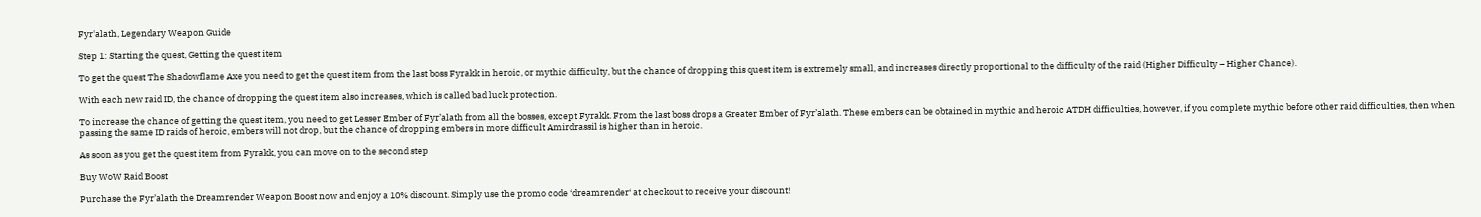Fyr'alath, Legendary Weapon Guide

Step 1: Starting the quest, Getting the quest item

To get the quest The Shadowflame Axe you need to get the quest item from the last boss Fyrakk in heroic, or mythic difficulty, but the chance of dropping this quest item is extremely small, and increases directly proportional to the difficulty of the raid (Higher Difficulty – Higher Chance).

With each new raid ID, the chance of dropping the quest item also increases, which is called bad luck protection.

To increase the chance of getting the quest item, you need to get Lesser Ember of Fyr’alath from all the bosses, except Fyrakk. From the last boss drops a Greater Ember of Fyr’alath. These embers can be obtained in mythic and heroic ATDH difficulties, however, if you complete mythic before other raid difficulties, then when passing the same ID raids of heroic, embers will not drop, but the chance of dropping embers in more difficult Amirdrassil is higher than in heroic.

As soon as you get the quest item from Fyrakk, you can move on to the second step

Buy WoW Raid Boost

Purchase the Fyr’alath the Dreamrender Weapon Boost now and enjoy a 10% discount. Simply use the promo code ‘dreamrender‘ at checkout to receive your discount!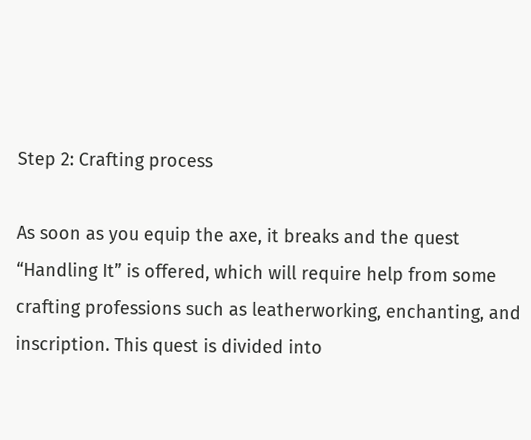Step 2: Crafting process

As soon as you equip the axe, it breaks and the quest “Handling It” is offered, which will require help from some crafting professions such as leatherworking, enchanting, and inscription. This quest is divided into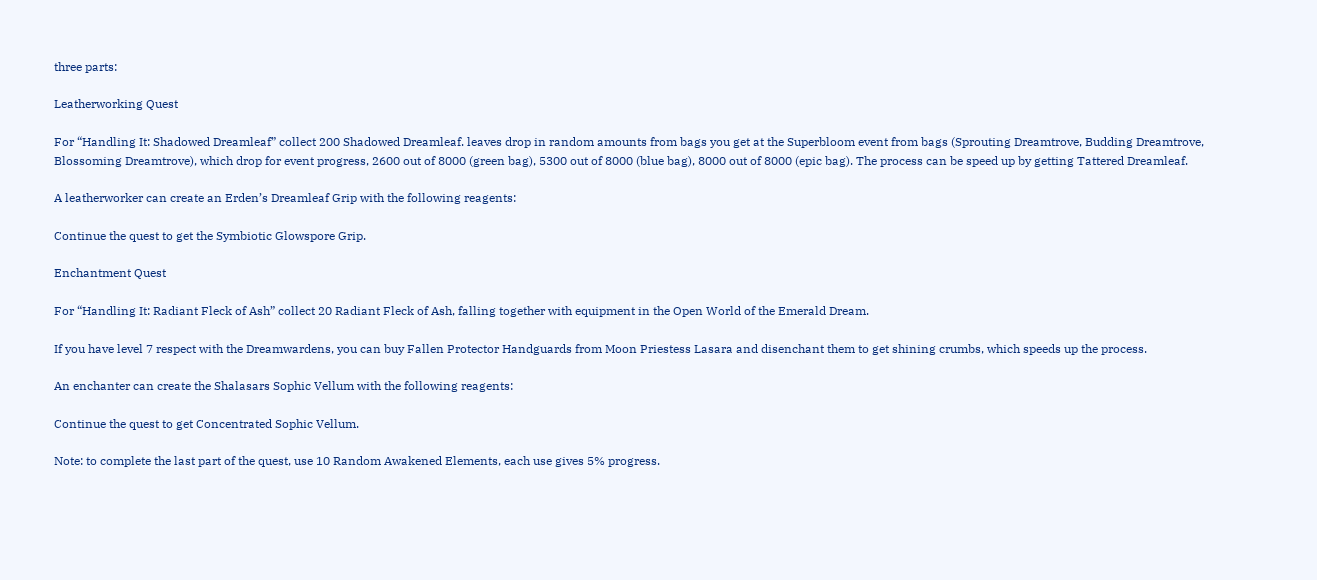three parts:

Leatherworking Quest

For “Handling It: Shadowed Dreamleaf” collect 200 Shadowed Dreamleaf. leaves drop in random amounts from bags you get at the Superbloom event from bags (Sprouting Dreamtrove, Budding Dreamtrove, Blossoming Dreamtrove), which drop for event progress, 2600 out of 8000 (green bag), 5300 out of 8000 (blue bag), 8000 out of 8000 (epic bag). The process can be speed up by getting Tattered Dreamleaf.

A leatherworker can create an Erden’s Dreamleaf Grip with the following reagents:

Continue the quest to get the Symbiotic Glowspore Grip.

Enchantment Quest

For “Handling It: Radiant Fleck of Ash” collect 20 Radiant Fleck of Ash, falling together with equipment in the Open World of the Emerald Dream.

If you have level 7 respect with the Dreamwardens, you can buy Fallen Protector Handguards from Moon Priestess Lasara and disenchant them to get shining crumbs, which speeds up the process.

An enchanter can create the Shalasars Sophic Vellum with the following reagents:

Continue the quest to get Concentrated Sophic Vellum.

Note: to complete the last part of the quest, use 10 Random Awakened Elements, each use gives 5% progress.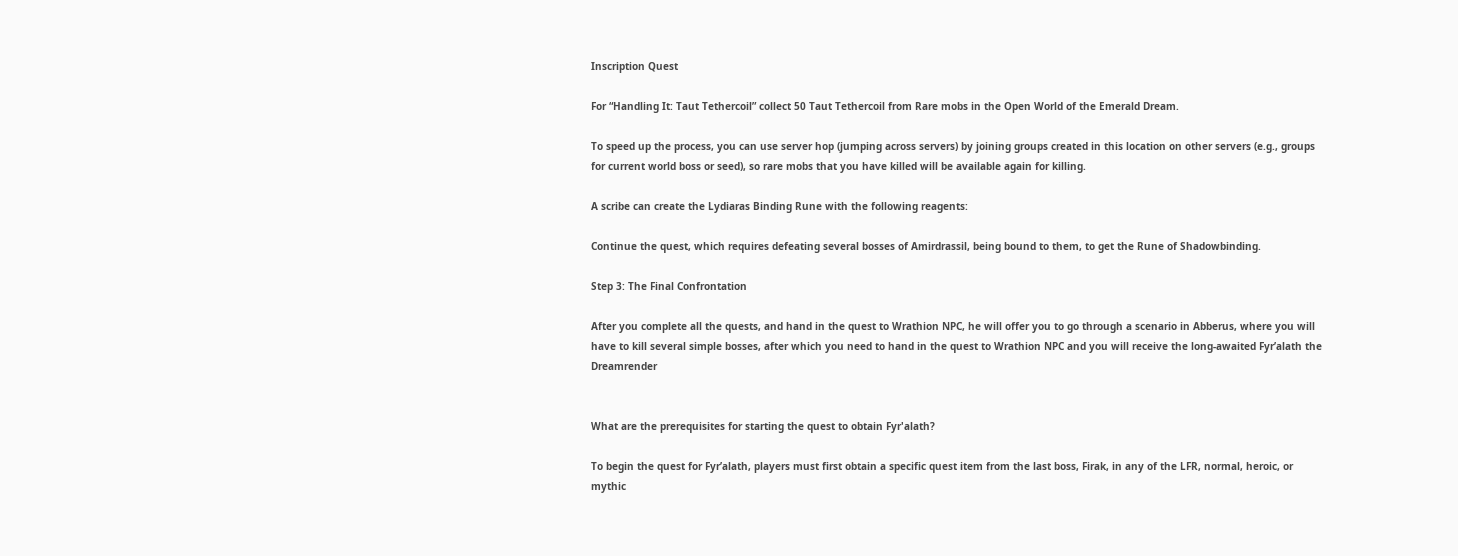Inscription Quest

For “Handling It: Taut Tethercoil” collect 50 Taut Tethercoil from Rare mobs in the Open World of the Emerald Dream.

To speed up the process, you can use server hop (jumping across servers) by joining groups created in this location on other servers (e.g., groups for current world boss or seed), so rare mobs that you have killed will be available again for killing.

A scribe can create the Lydiaras Binding Rune with the following reagents:

Continue the quest, which requires defeating several bosses of Amirdrassil, being bound to them, to get the Rune of Shadowbinding.

Step 3: The Final Confrontation

After you complete all the quests, and hand in the quest to Wrathion NPC, he will offer you to go through a scenario in Abberus, where you will have to kill several simple bosses, after which you need to hand in the quest to Wrathion NPC and you will receive the long-awaited Fyr’alath the Dreamrender


What are the prerequisites for starting the quest to obtain Fyr'alath?

To begin the quest for Fyr’alath, players must first obtain a specific quest item from the last boss, Firak, in any of the LFR, normal, heroic, or mythic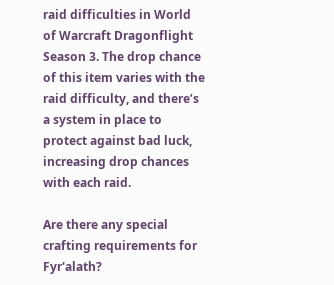raid difficulties in World of Warcraft Dragonflight Season 3. The drop chance of this item varies with the raid difficulty, and there’s a system in place to protect against bad luck, increasing drop chances with each raid.

Are there any special crafting requirements for Fyr'alath?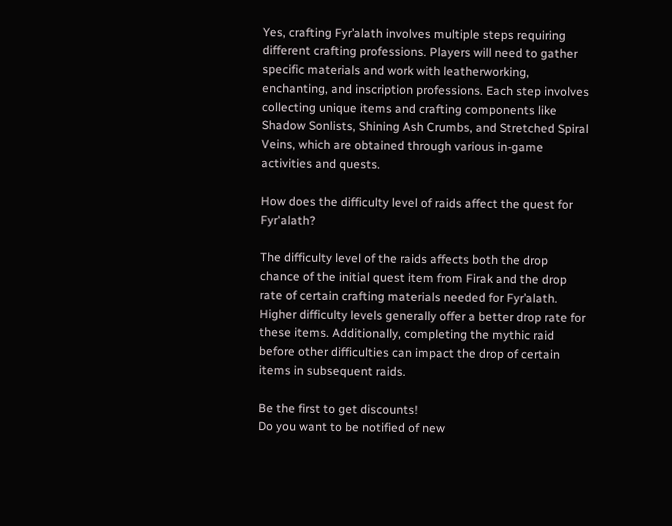Yes, crafting Fyr’alath involves multiple steps requiring different crafting professions. Players will need to gather specific materials and work with leatherworking, enchanting, and inscription professions. Each step involves collecting unique items and crafting components like Shadow Sonlists, Shining Ash Crumbs, and Stretched Spiral Veins, which are obtained through various in-game activities and quests.

How does the difficulty level of raids affect the quest for Fyr'alath?

The difficulty level of the raids affects both the drop chance of the initial quest item from Firak and the drop rate of certain crafting materials needed for Fyr’alath. Higher difficulty levels generally offer a better drop rate for these items. Additionally, completing the mythic raid before other difficulties can impact the drop of certain items in subsequent raids.

Be the first to get discounts!
Do you want to be notified of new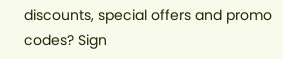discounts, special offers and promo codes? Sign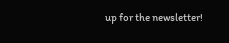up for the newsletter!